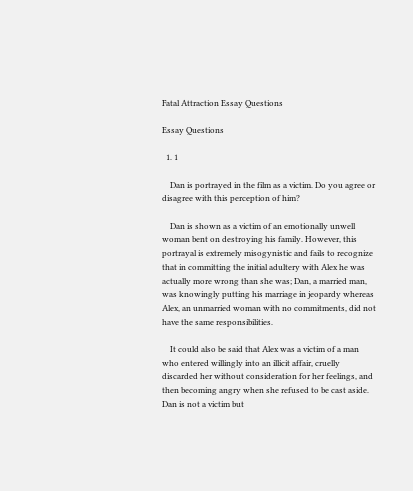Fatal Attraction Essay Questions

Essay Questions

  1. 1

    Dan is portrayed in the film as a victim. Do you agree or disagree with this perception of him?

    Dan is shown as a victim of an emotionally unwell woman bent on destroying his family. However, this portrayal is extremely misogynistic and fails to recognize that in committing the initial adultery with Alex he was actually more wrong than she was; Dan, a married man, was knowingly putting his marriage in jeopardy whereas Alex, an unmarried woman with no commitments, did not have the same responsibilities.

    It could also be said that Alex was a victim of a man who entered willingly into an illicit affair, cruelly discarded her without consideration for her feelings, and then becoming angry when she refused to be cast aside. Dan is not a victim but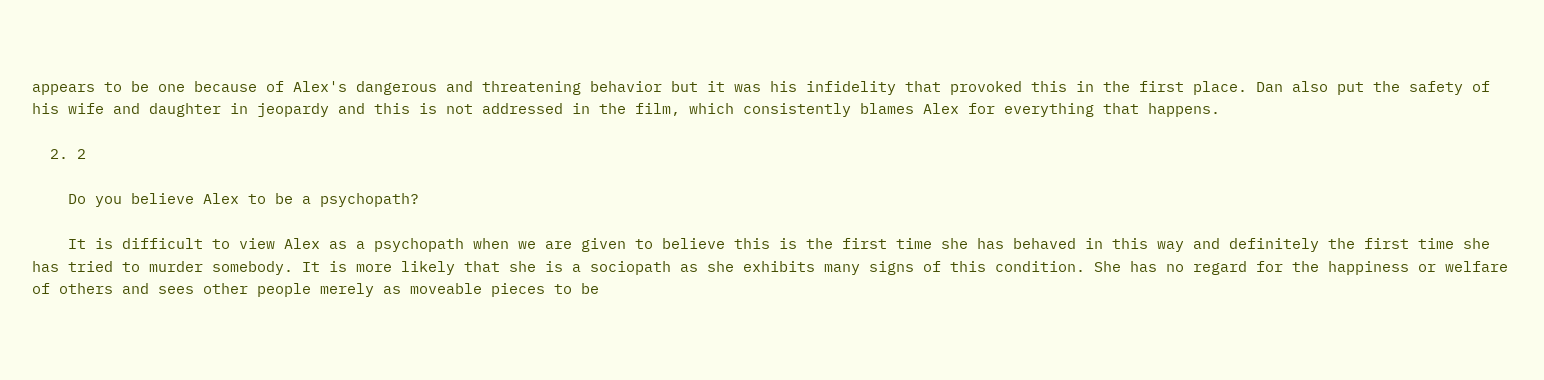appears to be one because of Alex's dangerous and threatening behavior but it was his infidelity that provoked this in the first place. Dan also put the safety of his wife and daughter in jeopardy and this is not addressed in the film, which consistently blames Alex for everything that happens.

  2. 2

    Do you believe Alex to be a psychopath?

    It is difficult to view Alex as a psychopath when we are given to believe this is the first time she has behaved in this way and definitely the first time she has tried to murder somebody. It is more likely that she is a sociopath as she exhibits many signs of this condition. She has no regard for the happiness or welfare of others and sees other people merely as moveable pieces to be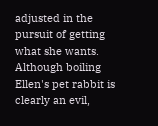adjusted in the pursuit of getting what she wants. Although boiling Ellen's pet rabbit is clearly an evil,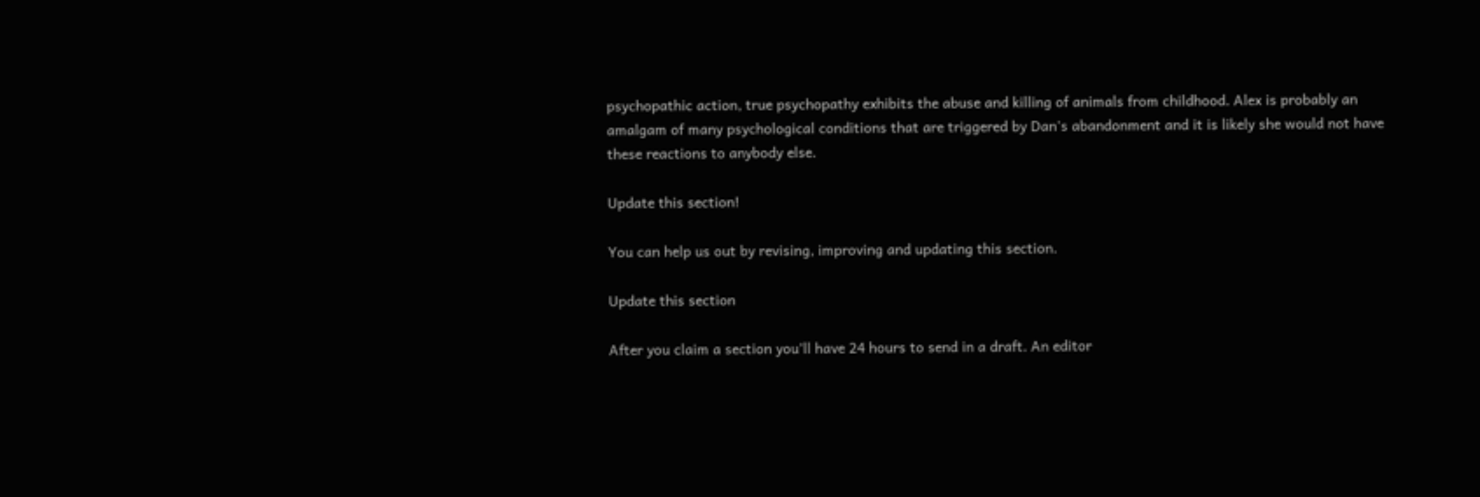psychopathic action, true psychopathy exhibits the abuse and killing of animals from childhood. Alex is probably an amalgam of many psychological conditions that are triggered by Dan's abandonment and it is likely she would not have these reactions to anybody else.

Update this section!

You can help us out by revising, improving and updating this section.

Update this section

After you claim a section you’ll have 24 hours to send in a draft. An editor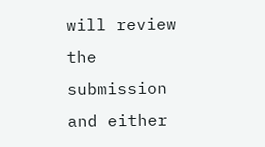will review the submission and either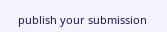publish your submission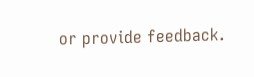or provide feedback.